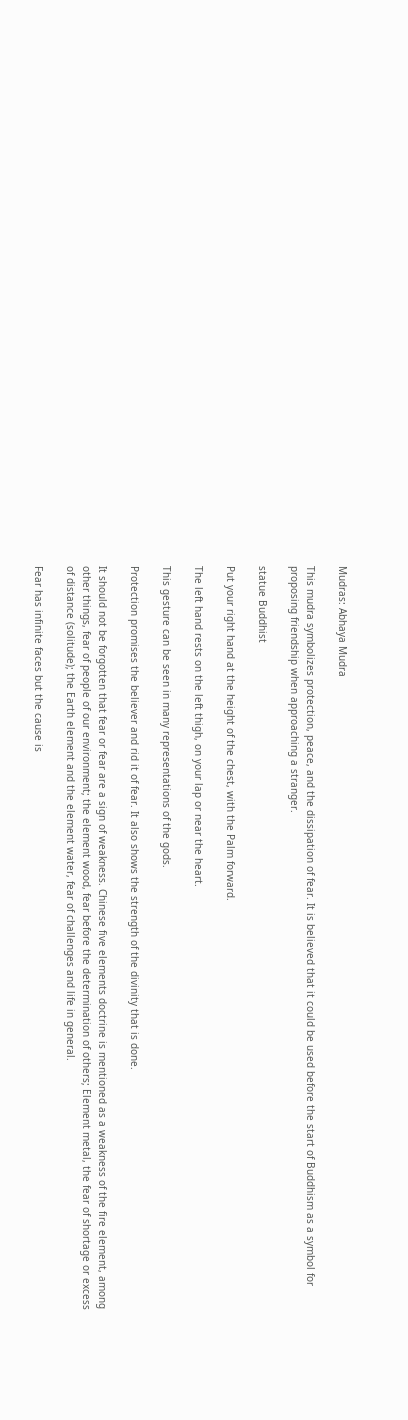Mudras: Abhaya Mudra

This mudra symbolizes protection, peace, and the dissipation of fear. It is believed that it could be used before the start of Buddhism as a symbol for proposing friendship when approaching a stranger.

statue Buddhist

Put your right hand at the height of the chest, with the Palm forward.

The left hand rests on the left thigh, on your lap or near the heart.

This gesture can be seen in many representations of the gods.

Protection promises the believer and rid it of fear. It also shows the strength of the divinity that is done.

It should not be forgotten that fear or fear are a sign of weakness. Chinese five elements doctrine is mentioned as a weakness of the fire element, among other things, fear of people of our environment; the element wood, fear before the determination of others; Element metal, the fear of shortage or excess of distance (solitude); the Earth element and the element water, fear of challenges and life in general.

Fear has infinite faces but the cause is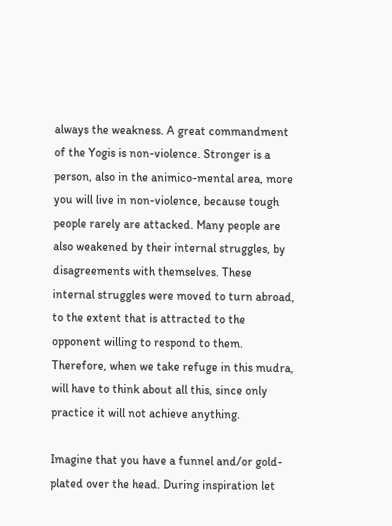always the weakness. A great commandment of the Yogis is non-violence. Stronger is a person, also in the animico-mental area, more you will live in non-violence, because tough people rarely are attacked. Many people are also weakened by their internal struggles, by disagreements with themselves. These internal struggles were moved to turn abroad, to the extent that is attracted to the opponent willing to respond to them. Therefore, when we take refuge in this mudra, will have to think about all this, since only practice it will not achieve anything.

Imagine that you have a funnel and/or gold-plated over the head. During inspiration let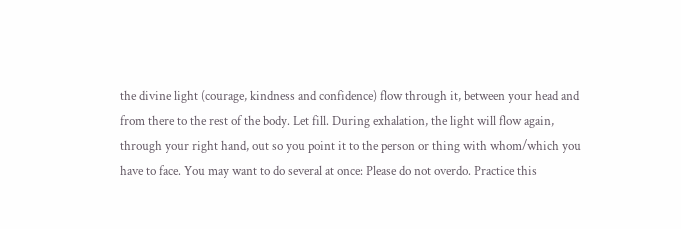the divine light (courage, kindness and confidence) flow through it, between your head and from there to the rest of the body. Let fill. During exhalation, the light will flow again, through your right hand, out so you point it to the person or thing with whom/which you have to face. You may want to do several at once: Please do not overdo. Practice this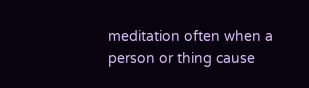meditation often when a person or thing cause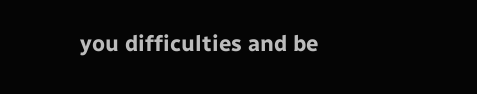you difficulties and be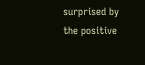surprised by the positive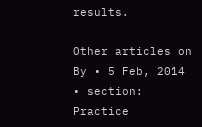results.

Other articles on
By • 5 Feb, 2014 • section: Practice